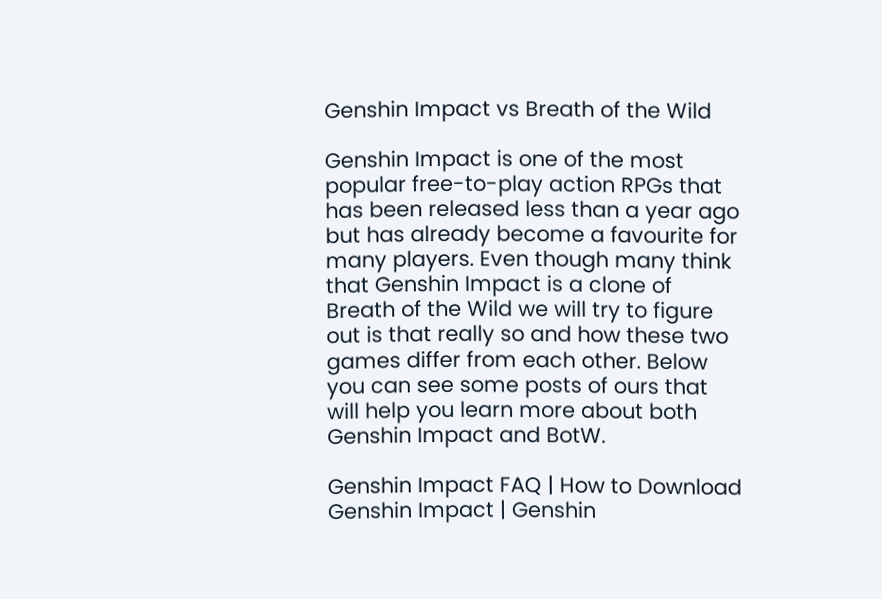Genshin Impact vs Breath of the Wild

Genshin Impact is one of the most popular free-to-play action RPGs that has been released less than a year ago but has already become a favourite for many players. Even though many think that Genshin Impact is a clone of Breath of the Wild we will try to figure out is that really so and how these two games differ from each other. Below you can see some posts of ours that will help you learn more about both Genshin Impact and BotW.

Genshin Impact FAQ | How to Download Genshin Impact | Genshin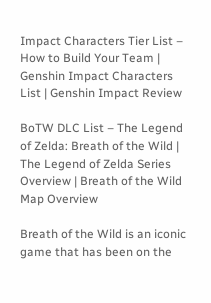Impact Characters Tier List – How to Build Your Team | Genshin Impact Characters List | Genshin Impact Review

BoTW DLC List – The Legend of Zelda: Breath of the Wild | The Legend of Zelda Series Overview | Breath of the Wild Map Overview

Breath of the Wild is an iconic game that has been on the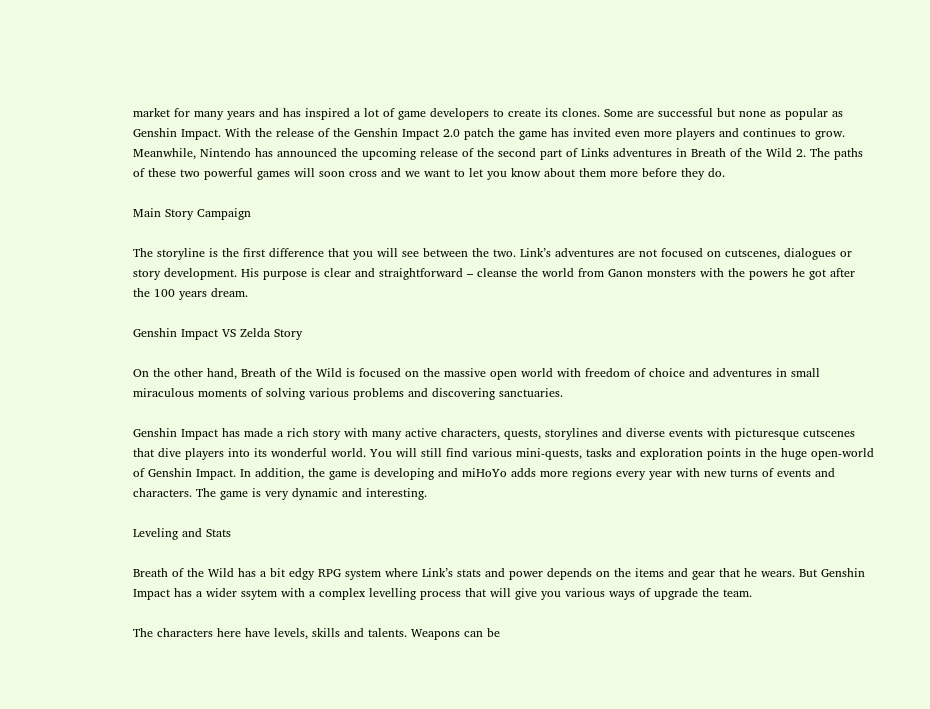market for many years and has inspired a lot of game developers to create its clones. Some are successful but none as popular as Genshin Impact. With the release of the Genshin Impact 2.0 patch the game has invited even more players and continues to grow. Meanwhile, Nintendo has announced the upcoming release of the second part of Links adventures in Breath of the Wild 2. The paths of these two powerful games will soon cross and we want to let you know about them more before they do.

Main Story Campaign

The storyline is the first difference that you will see between the two. Link’s adventures are not focused on cutscenes, dialogues or story development. His purpose is clear and straightforward – cleanse the world from Ganon monsters with the powers he got after the 100 years dream.

Genshin Impact VS Zelda Story

On the other hand, Breath of the Wild is focused on the massive open world with freedom of choice and adventures in small miraculous moments of solving various problems and discovering sanctuaries.

Genshin Impact has made a rich story with many active characters, quests, storylines and diverse events with picturesque cutscenes that dive players into its wonderful world. You will still find various mini-quests, tasks and exploration points in the huge open-world of Genshin Impact. In addition, the game is developing and miHoYo adds more regions every year with new turns of events and characters. The game is very dynamic and interesting.

Leveling and Stats

Breath of the Wild has a bit edgy RPG system where Link’s stats and power depends on the items and gear that he wears. But Genshin Impact has a wider ssytem with a complex levelling process that will give you various ways of upgrade the team.

The characters here have levels, skills and talents. Weapons can be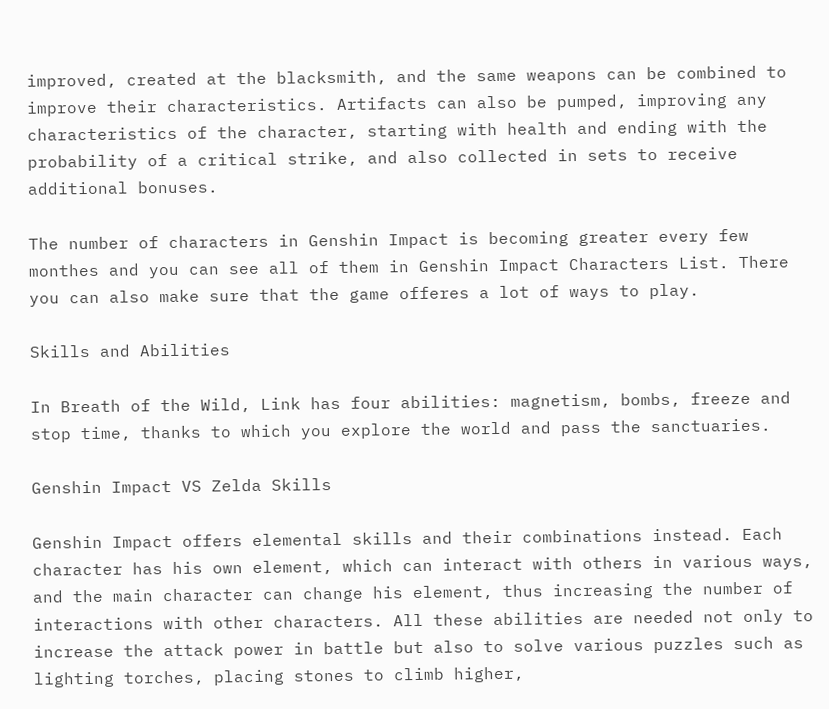improved, created at the blacksmith, and the same weapons can be combined to improve their characteristics. Artifacts can also be pumped, improving any characteristics of the character, starting with health and ending with the probability of a critical strike, and also collected in sets to receive additional bonuses.

The number of characters in Genshin Impact is becoming greater every few monthes and you can see all of them in Genshin Impact Characters List. There you can also make sure that the game offeres a lot of ways to play.

Skills and Abilities

In Breath of the Wild, Link has four abilities: magnetism, bombs, freeze and stop time, thanks to which you explore the world and pass the sanctuaries.

Genshin Impact VS Zelda Skills

Genshin Impact offers elemental skills and their combinations instead. Each character has his own element, which can interact with others in various ways, and the main character can change his element, thus increasing the number of interactions with other characters. All these abilities are needed not only to increase the attack power in battle but also to solve various puzzles such as lighting torches, placing stones to climb higher,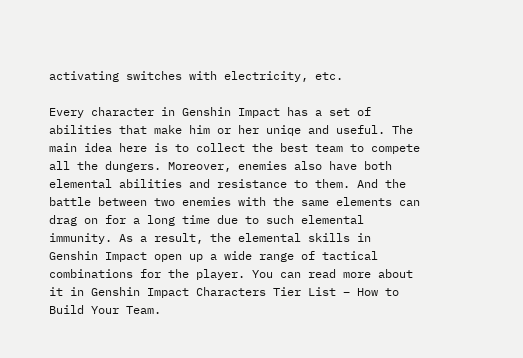activating switches with electricity, etc.

Every character in Genshin Impact has a set of abilities that make him or her uniqe and useful. The main idea here is to collect the best team to compete all the dungers. Moreover, enemies also have both elemental abilities and resistance to them. And the battle between two enemies with the same elements can drag on for a long time due to such elemental immunity. As a result, the elemental skills in Genshin Impact open up a wide range of tactical combinations for the player. You can read more about it in Genshin Impact Characters Tier List – How to Build Your Team.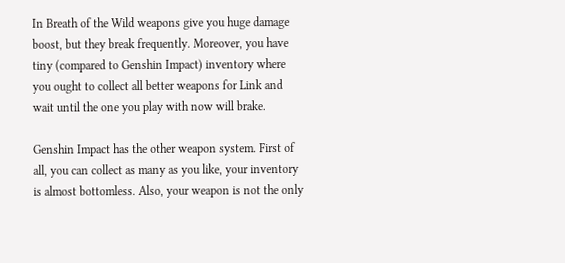In Breath of the Wild weapons give you huge damage boost, but they break frequently. Moreover, you have tiny (compared to Genshin Impact) inventory where you ought to collect all better weapons for Link and wait until the one you play with now will brake.

Genshin Impact has the other weapon system. First of all, you can collect as many as you like, your inventory is almost bottomless. Also, your weapon is not the only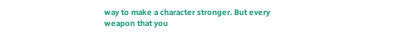way to make a character stronger. But every weapon that you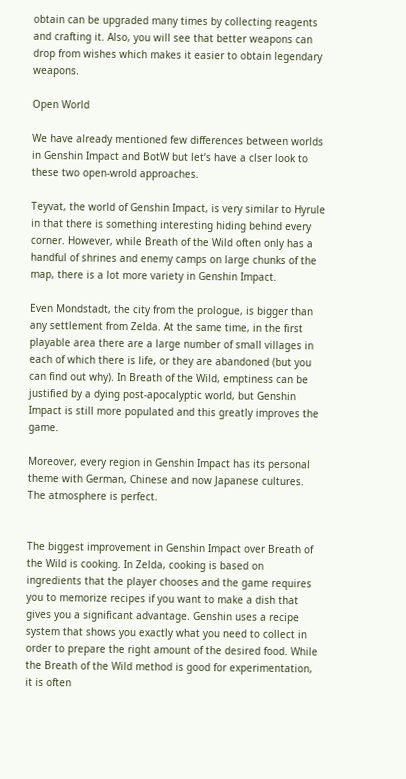obtain can be upgraded many times by collecting reagents and crafting it. Also, you will see that better weapons can drop from wishes which makes it easier to obtain legendary weapons.

Open World

We have already mentioned few differences between worlds in Genshin Impact and BotW but let’s have a clser look to these two open-wrold approaches.

Teyvat, the world of Genshin Impact, is very similar to Hyrule in that there is something interesting hiding behind every corner. However, while Breath of the Wild often only has a handful of shrines and enemy camps on large chunks of the map, there is a lot more variety in Genshin Impact.

Even Mondstadt, the city from the prologue, is bigger than any settlement from Zelda. At the same time, in the first playable area there are a large number of small villages in each of which there is life, or they are abandoned (but you can find out why). In Breath of the Wild, emptiness can be justified by a dying post-apocalyptic world, but Genshin Impact is still more populated and this greatly improves the game.

Moreover, every region in Genshin Impact has its personal theme with German, Chinese and now Japanese cultures. The atmosphere is perfect.


The biggest improvement in Genshin Impact over Breath of the Wild is cooking. In Zelda, cooking is based on ingredients that the player chooses and the game requires you to memorize recipes if you want to make a dish that gives you a significant advantage. Genshin uses a recipe system that shows you exactly what you need to collect in order to prepare the right amount of the desired food. While the Breath of the Wild method is good for experimentation, it is often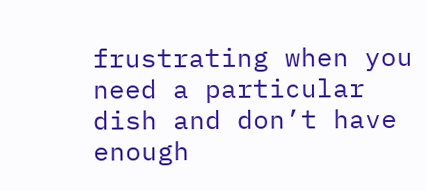frustrating when you need a particular dish and don’t have enough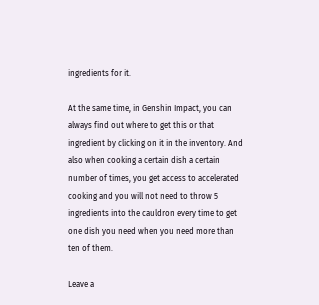ingredients for it.

At the same time, in Genshin Impact, you can always find out where to get this or that ingredient by clicking on it in the inventory. And also when cooking a certain dish a certain number of times, you get access to accelerated cooking and you will not need to throw 5 ingredients into the cauldron every time to get one dish you need when you need more than ten of them.

Leave a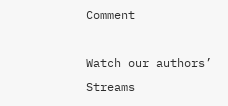Comment

Watch our authors’ Streams